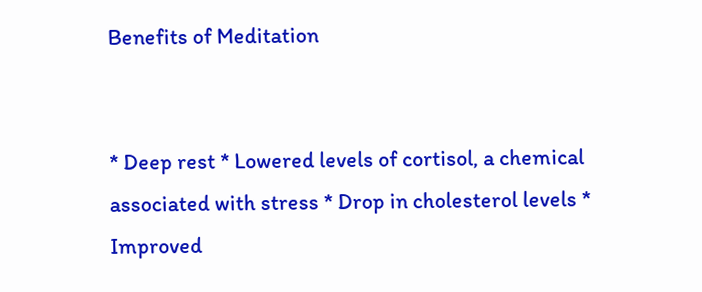Benefits of Meditation


* Deep rest * Lowered levels of cortisol, a chemical associated with stress * Drop in cholesterol levels * Improved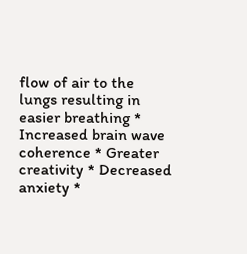flow of air to the lungs resulting in easier breathing * Increased brain wave coherence * Greater creativity * Decreased anxiety *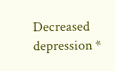Decreased depression *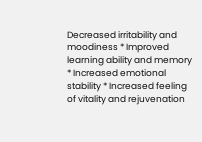Decreased irritability and moodiness * Improved learning ability and memory * Increased emotional stability * Increased feeling of vitality and rejuvenation